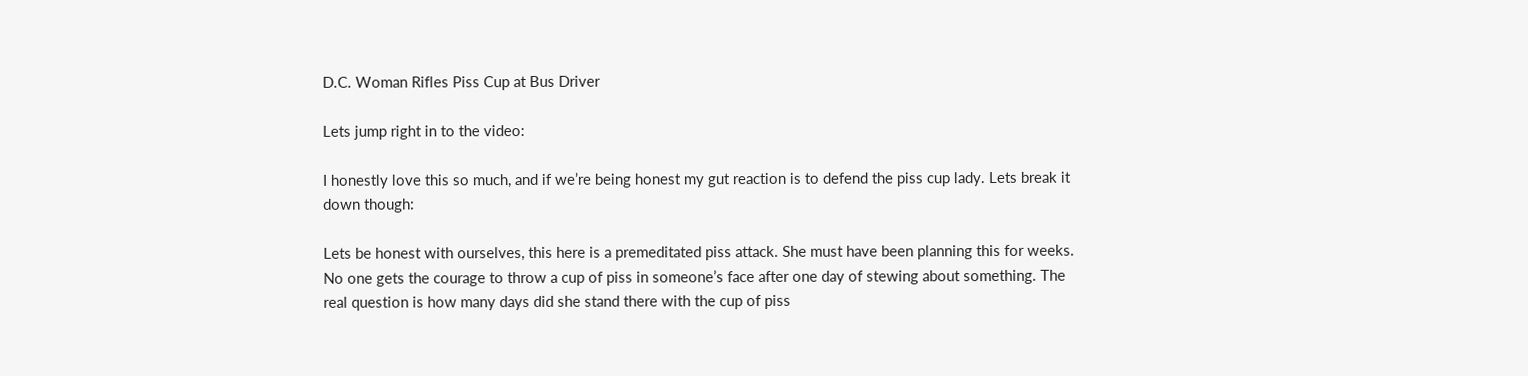D.C. Woman Rifles Piss Cup at Bus Driver

Lets jump right in to the video:

I honestly love this so much, and if we’re being honest my gut reaction is to defend the piss cup lady. Lets break it down though:

Lets be honest with ourselves, this here is a premeditated piss attack. She must have been planning this for weeks. No one gets the courage to throw a cup of piss in someone’s face after one day of stewing about something. The real question is how many days did she stand there with the cup of piss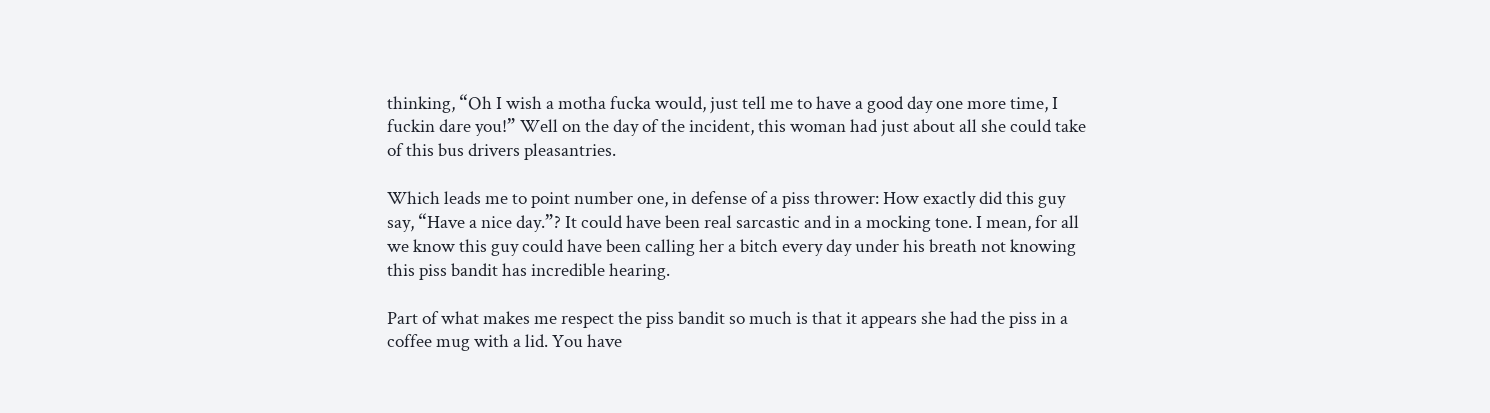thinking, “Oh I wish a motha fucka would, just tell me to have a good day one more time, I fuckin dare you!” Well on the day of the incident, this woman had just about all she could take of this bus drivers pleasantries.

Which leads me to point number one, in defense of a piss thrower: How exactly did this guy say, “Have a nice day.”? It could have been real sarcastic and in a mocking tone. I mean, for all we know this guy could have been calling her a bitch every day under his breath not knowing this piss bandit has incredible hearing.

Part of what makes me respect the piss bandit so much is that it appears she had the piss in a coffee mug with a lid. You have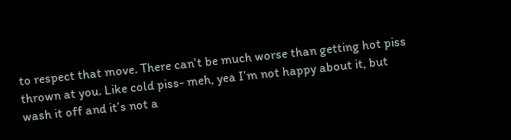to respect that move. There can’t be much worse than getting hot piss thrown at you. Like cold piss- meh, yea I’m not happy about it, but wash it off and it’s not a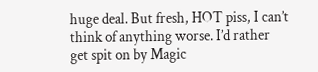huge deal. But fresh, HOT piss, I can’t think of anything worse. I’d rather get spit on by Magic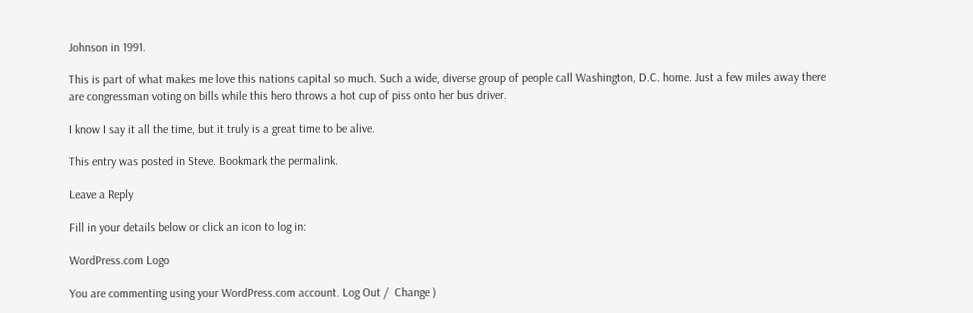Johnson in 1991.

This is part of what makes me love this nations capital so much. Such a wide, diverse group of people call Washington, D.C. home. Just a few miles away there are congressman voting on bills while this hero throws a hot cup of piss onto her bus driver.

I know I say it all the time, but it truly is a great time to be alive.

This entry was posted in Steve. Bookmark the permalink.

Leave a Reply

Fill in your details below or click an icon to log in:

WordPress.com Logo

You are commenting using your WordPress.com account. Log Out /  Change )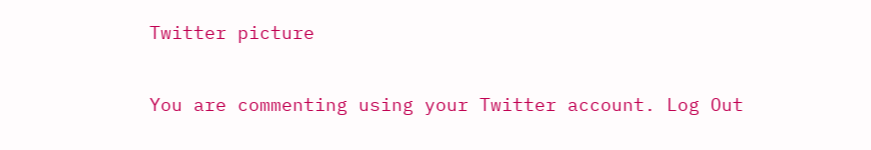Twitter picture

You are commenting using your Twitter account. Log Out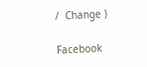/  Change )

Facebook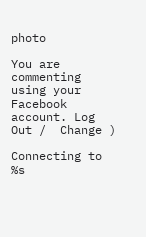photo

You are commenting using your Facebook account. Log Out /  Change )

Connecting to %s